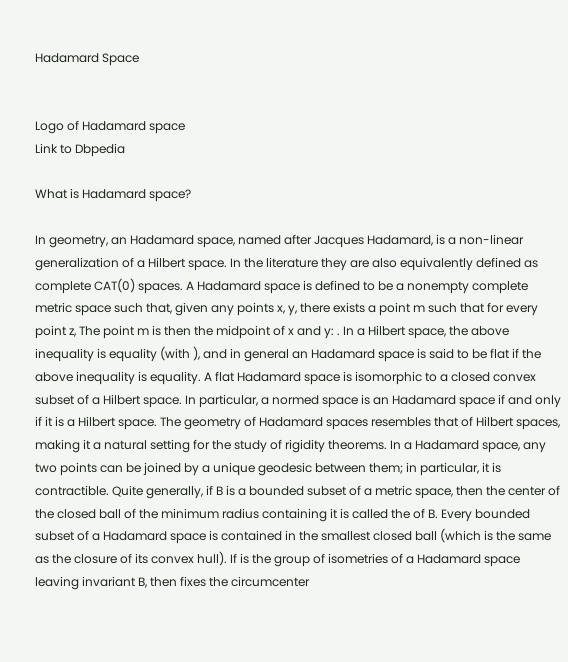Hadamard Space


Logo of Hadamard space
Link to Dbpedia

What is Hadamard space?

In geometry, an Hadamard space, named after Jacques Hadamard, is a non-linear generalization of a Hilbert space. In the literature they are also equivalently defined as complete CAT(0) spaces. A Hadamard space is defined to be a nonempty complete metric space such that, given any points x, y, there exists a point m such that for every point z, The point m is then the midpoint of x and y: . In a Hilbert space, the above inequality is equality (with ), and in general an Hadamard space is said to be flat if the above inequality is equality. A flat Hadamard space is isomorphic to a closed convex subset of a Hilbert space. In particular, a normed space is an Hadamard space if and only if it is a Hilbert space. The geometry of Hadamard spaces resembles that of Hilbert spaces, making it a natural setting for the study of rigidity theorems. In a Hadamard space, any two points can be joined by a unique geodesic between them; in particular, it is contractible. Quite generally, if B is a bounded subset of a metric space, then the center of the closed ball of the minimum radius containing it is called the of B. Every bounded subset of a Hadamard space is contained in the smallest closed ball (which is the same as the closure of its convex hull). If is the group of isometries of a Hadamard space leaving invariant B, then fixes the circumcenter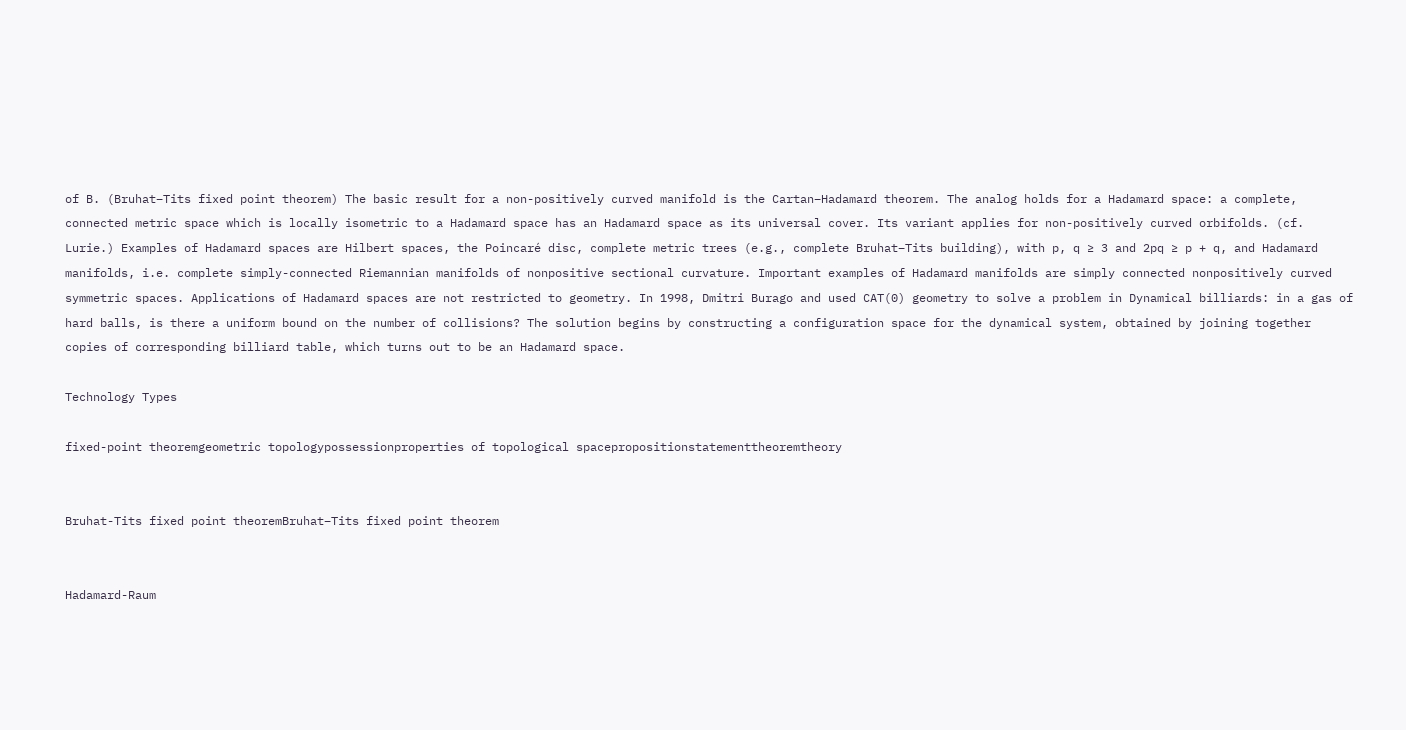of B. (Bruhat–Tits fixed point theorem) The basic result for a non-positively curved manifold is the Cartan–Hadamard theorem. The analog holds for a Hadamard space: a complete, connected metric space which is locally isometric to a Hadamard space has an Hadamard space as its universal cover. Its variant applies for non-positively curved orbifolds. (cf. Lurie.) Examples of Hadamard spaces are Hilbert spaces, the Poincaré disc, complete metric trees (e.g., complete Bruhat–Tits building), with p, q ≥ 3 and 2pq ≥ p + q, and Hadamard manifolds, i.e. complete simply-connected Riemannian manifolds of nonpositive sectional curvature. Important examples of Hadamard manifolds are simply connected nonpositively curved symmetric spaces. Applications of Hadamard spaces are not restricted to geometry. In 1998, Dmitri Burago and used CAT(0) geometry to solve a problem in Dynamical billiards: in a gas of hard balls, is there a uniform bound on the number of collisions? The solution begins by constructing a configuration space for the dynamical system, obtained by joining together copies of corresponding billiard table, which turns out to be an Hadamard space.

Technology Types

fixed-point theoremgeometric topologypossessionproperties of topological spacepropositionstatementtheoremtheory


Bruhat-Tits fixed point theoremBruhat–Tits fixed point theorem


Hadamard-Raum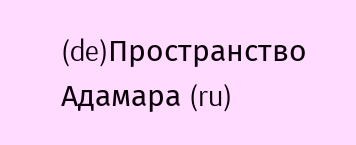(de)Пространство Адамара (ru)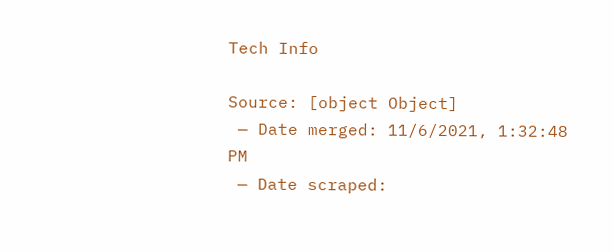Tech Info

Source: [object Object]
 — Date merged: 11/6/2021, 1:32:48 PM
 — Date scraped: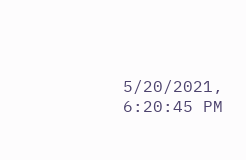5/20/2021, 6:20:45 PM